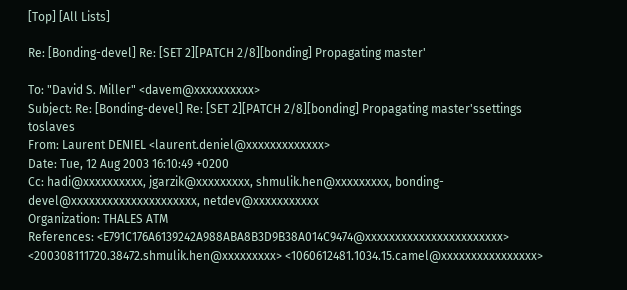[Top] [All Lists]

Re: [Bonding-devel] Re: [SET 2][PATCH 2/8][bonding] Propagating master'

To: "David S. Miller" <davem@xxxxxxxxxx>
Subject: Re: [Bonding-devel] Re: [SET 2][PATCH 2/8][bonding] Propagating master'ssettings toslaves
From: Laurent DENIEL <laurent.deniel@xxxxxxxxxxxxx>
Date: Tue, 12 Aug 2003 16:10:49 +0200
Cc: hadi@xxxxxxxxxx, jgarzik@xxxxxxxxx, shmulik.hen@xxxxxxxxx, bonding-devel@xxxxxxxxxxxxxxxxxxxxx, netdev@xxxxxxxxxxx
Organization: THALES ATM
References: <E791C176A6139242A988ABA8B3D9B38A014C9474@xxxxxxxxxxxxxxxxxxxxxxx> <200308111720.38472.shmulik.hen@xxxxxxxxx> <1060612481.1034.15.camel@xxxxxxxxxxxxxxxx>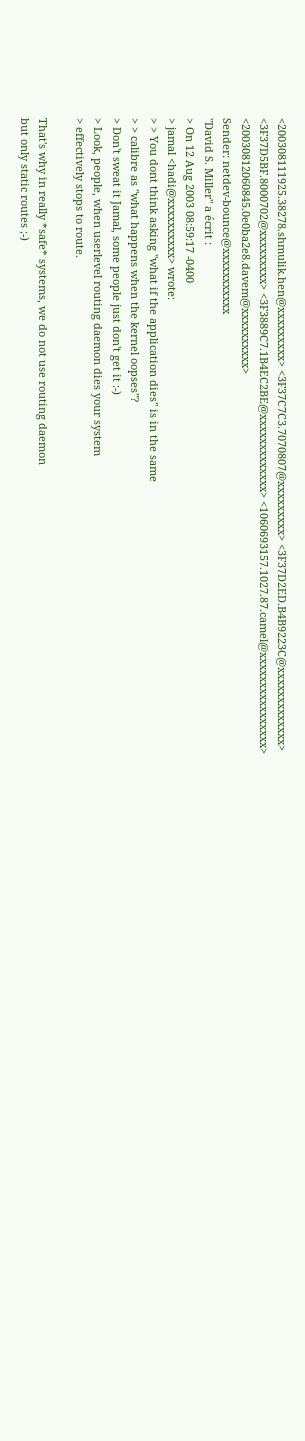<200308111925.38278.shmulik.hen@xxxxxxxxx> <3F37C7C3.7070807@xxxxxxxxx> <3F37D2ED.B4B9223C@xxxxxxxxxxxxx> <3F37D5BF.8000702@xxxxxxxxx> <3F3889C7.1B4EC2BE@xxxxxxxxxxxxx> <1060693157.1027.87.camel@xxxxxxxxxxxxxxxx> <20030812060845.0e0ba2e8.davem@xxxxxxxxxx>
Sender: netdev-bounce@xxxxxxxxxxx
"David S. Miller" a écrit :
> On 12 Aug 2003 08:59:17 -0400
> jamal <hadi@xxxxxxxxxx> wrote:
> > You dont think asking "what if the application dies" is in the same
> > calibre as "what happens when the kernel oopses"?
> Don't sweat it Jamal, some people just don't get it :-)
> Look, people, when userlevel routing daemon dies your system
> effectively stops to route.

That's why in really *safe* systems, we do not use routing daemon
but only static routes ;-)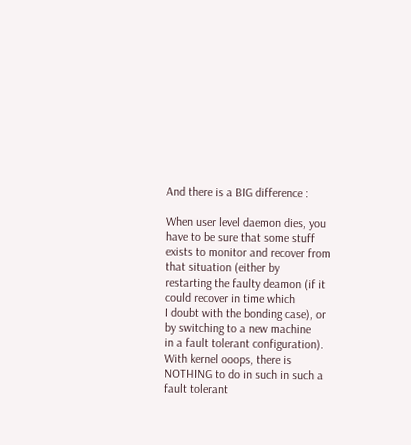And there is a BIG difference :

When user level daemon dies, you have to be sure that some stuff
exists to monitor and recover from that situation (either by
restarting the faulty deamon (if it could recover in time which
I doubt with the bonding case), or by switching to a new machine
in a fault tolerant configuration). With kernel ooops, there is
NOTHING to do in such in such a fault tolerant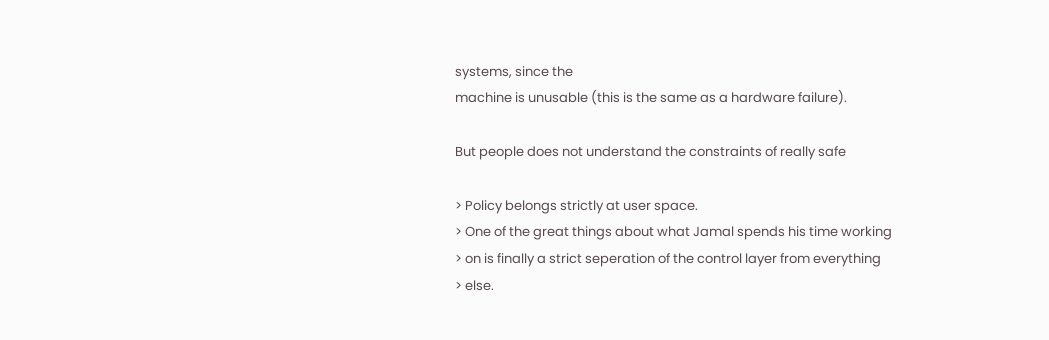systems, since the
machine is unusable (this is the same as a hardware failure).

But people does not understand the constraints of really safe

> Policy belongs strictly at user space.
> One of the great things about what Jamal spends his time working
> on is finally a strict seperation of the control layer from everything
> else.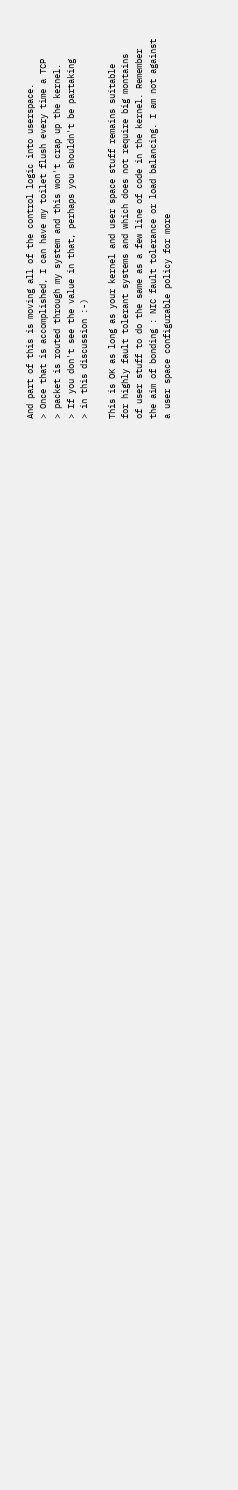And part of this is moving all of the control logic into userspace.
> Once that is accomplished, I can have my toilet flush every time a TCP
> packet is routed through my system and this won't crap up the kernel.
> If you don't see the value in that, perhaps you shouldn't be partaking
> in this discussion :-)

This is OK as long as your kernel and user space stuff remains suitable
for highly fault tolerant systems and which does not require big montains
of user stuff to do the same as a few line of code in the kernel. Remember
the aim of bonding : NIC fault tolerance or load balancing. I am not against
a user space configurable policy for more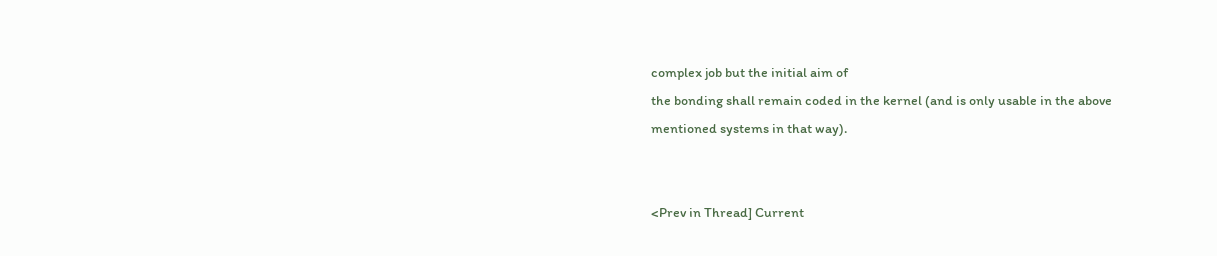complex job but the initial aim of
the bonding shall remain coded in the kernel (and is only usable in the above
mentioned systems in that way).


<Prev in Thread] Current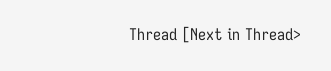Thread [Next in Thread>